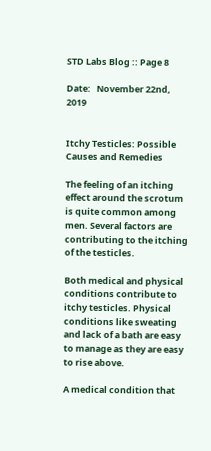STD Labs Blog :: Page 8

Date:   November 22nd, 2019


Itchy Testicles: Possible Causes and Remedies

The feeling of an itching effect around the scrotum is quite common among men. Several factors are contributing to the itching of the testicles.

Both medical and physical conditions contribute to itchy testicles. Physical conditions like sweating and lack of a bath are easy to manage as they are easy to rise above.

A medical condition that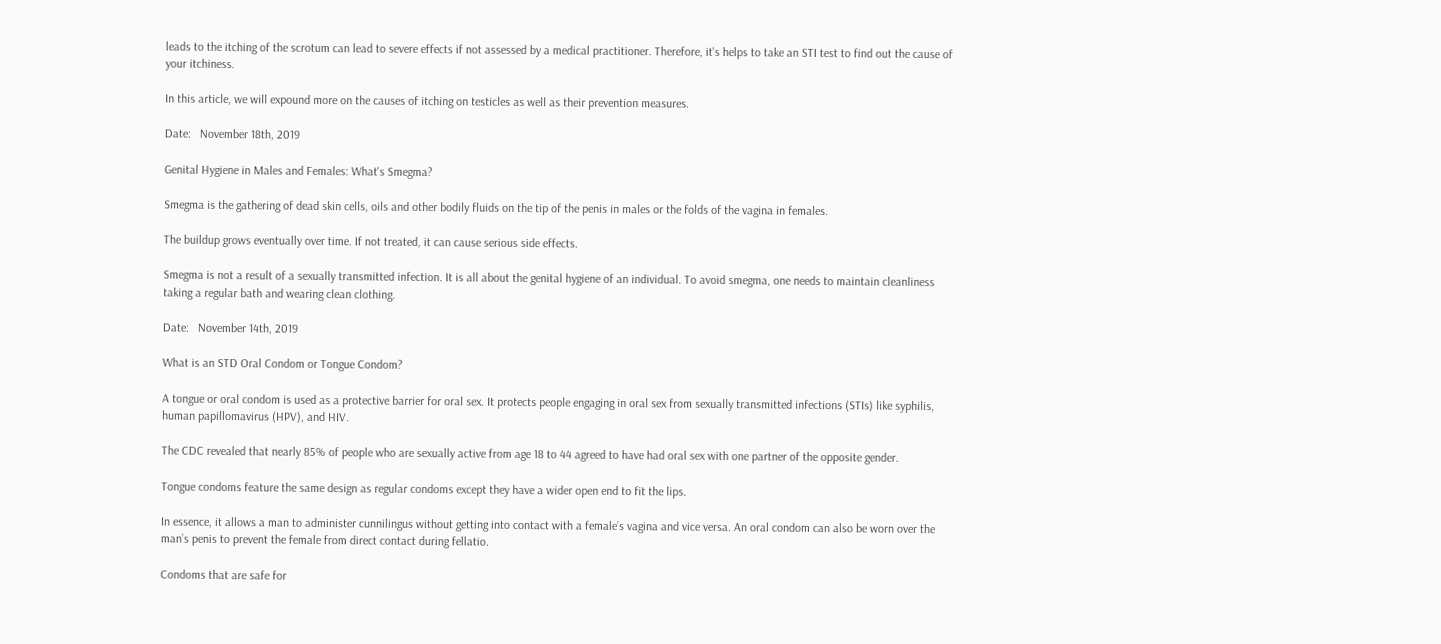leads to the itching of the scrotum can lead to severe effects if not assessed by a medical practitioner. Therefore, it's helps to take an STI test to find out the cause of your itchiness.

In this article, we will expound more on the causes of itching on testicles as well as their prevention measures.

Date:   November 18th, 2019

Genital Hygiene in Males and Females: What's Smegma?

Smegma is the gathering of dead skin cells, oils and other bodily fluids on the tip of the penis in males or the folds of the vagina in females.

The buildup grows eventually over time. If not treated, it can cause serious side effects.

Smegma is not a result of a sexually transmitted infection. It is all about the genital hygiene of an individual. To avoid smegma, one needs to maintain cleanliness taking a regular bath and wearing clean clothing.

Date:   November 14th, 2019

What is an STD Oral Condom or Tongue Condom?

A tongue or oral condom is used as a protective barrier for oral sex. It protects people engaging in oral sex from sexually transmitted infections (STIs) like syphilis, human papillomavirus (HPV), and HIV.

The CDC revealed that nearly 85% of people who are sexually active from age 18 to 44 agreed to have had oral sex with one partner of the opposite gender.

Tongue condoms feature the same design as regular condoms except they have a wider open end to fit the lips.

In essence, it allows a man to administer cunnilingus without getting into contact with a female’s vagina and vice versa. An oral condom can also be worn over the man’s penis to prevent the female from direct contact during fellatio.

Condoms that are safe for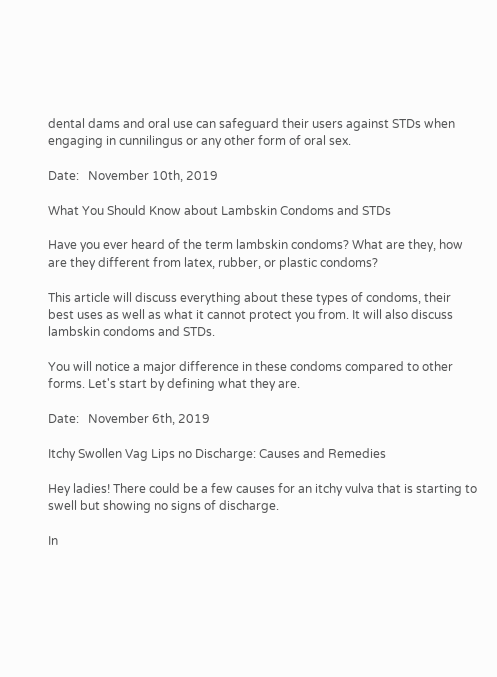dental dams and oral use can safeguard their users against STDs when engaging in cunnilingus or any other form of oral sex.

Date:   November 10th, 2019

What You Should Know about Lambskin Condoms and STDs

Have you ever heard of the term lambskin condoms? What are they, how are they different from latex, rubber, or plastic condoms?

This article will discuss everything about these types of condoms, their best uses as well as what it cannot protect you from. It will also discuss lambskin condoms and STDs.

You will notice a major difference in these condoms compared to other forms. Let's start by defining what they are.

Date:   November 6th, 2019

Itchy Swollen Vag Lips no Discharge: Causes and Remedies

Hey ladies! There could be a few causes for an itchy vulva that is starting to swell but showing no signs of discharge.

In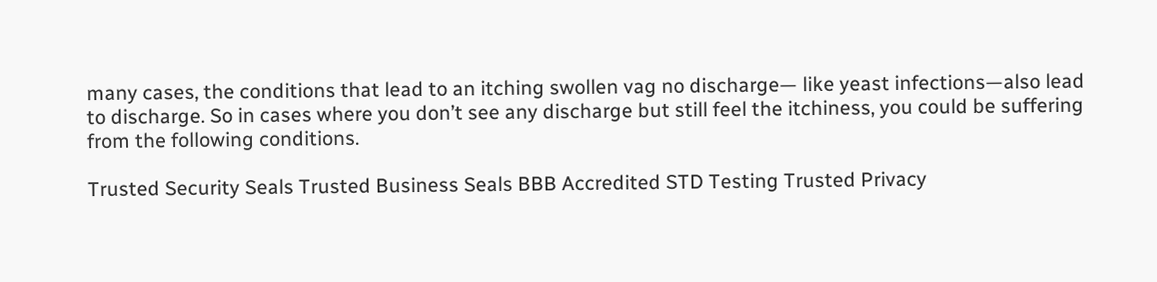many cases, the conditions that lead to an itching swollen vag no discharge— like yeast infections—also lead to discharge. So in cases where you don’t see any discharge but still feel the itchiness, you could be suffering from the following conditions.

Trusted Security Seals Trusted Business Seals BBB Accredited STD Testing Trusted Privacy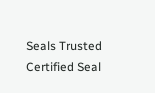Seals Trusted Certified Seal